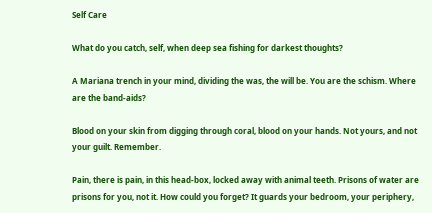Self Care

What do you catch, self, when deep sea fishing for darkest thoughts?

A Mariana trench in your mind, dividing the was, the will be. You are the schism. Where are the band-aids?

Blood on your skin from digging through coral, blood on your hands. Not yours, and not your guilt. Remember.

Pain, there is pain, in this head-box, locked away with animal teeth. Prisons of water are prisons for you, not it. How could you forget? It guards your bedroom, your periphery,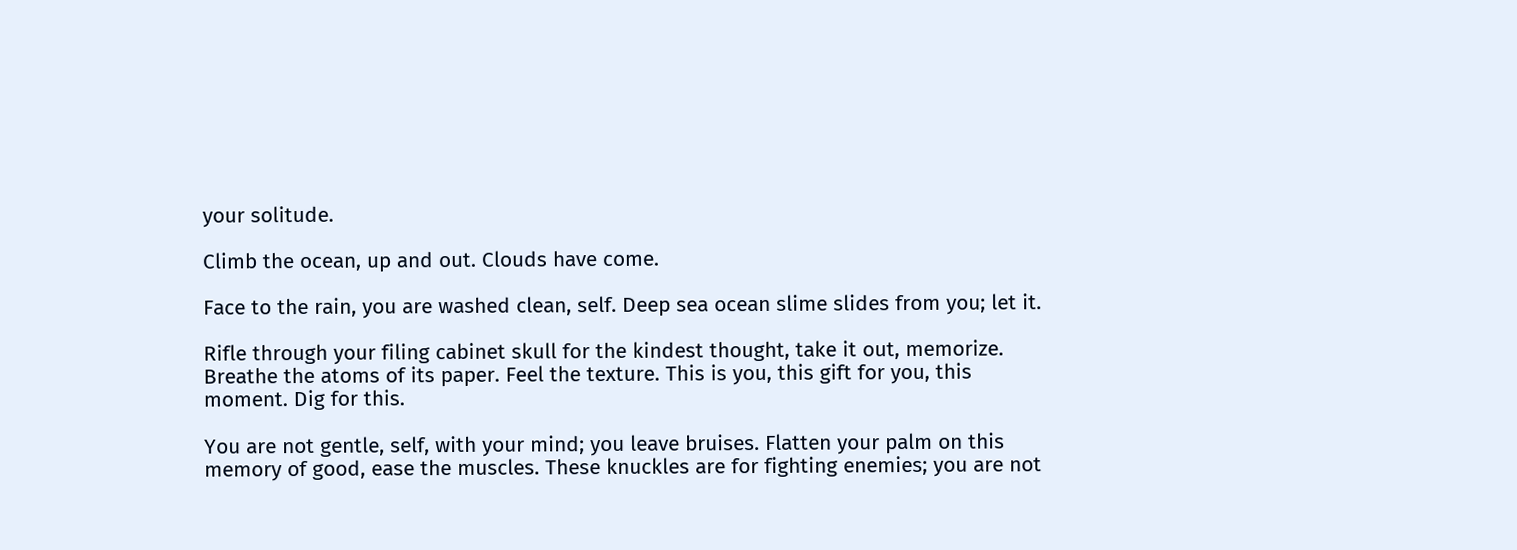your solitude.

Climb the ocean, up and out. Clouds have come.

Face to the rain, you are washed clean, self. Deep sea ocean slime slides from you; let it.

Rifle through your filing cabinet skull for the kindest thought, take it out, memorize. Breathe the atoms of its paper. Feel the texture. This is you, this gift for you, this moment. Dig for this.

You are not gentle, self, with your mind; you leave bruises. Flatten your palm on this memory of good, ease the muscles. These knuckles are for fighting enemies; you are not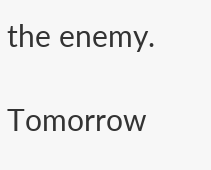the enemy.

Tomorrow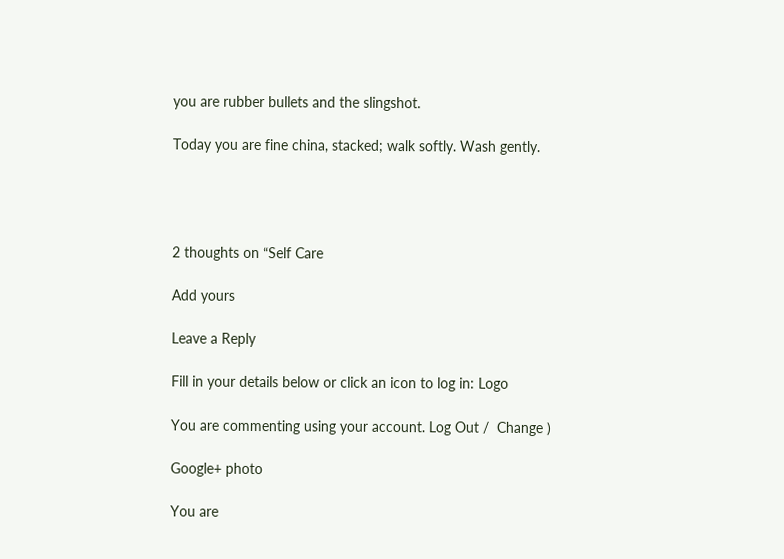you are rubber bullets and the slingshot.

Today you are fine china, stacked; walk softly. Wash gently.




2 thoughts on “Self Care

Add yours

Leave a Reply

Fill in your details below or click an icon to log in: Logo

You are commenting using your account. Log Out /  Change )

Google+ photo

You are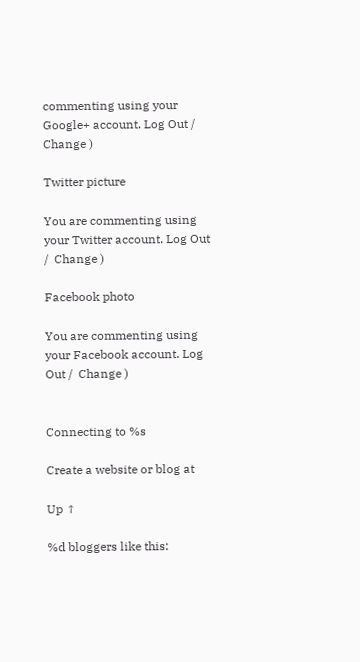commenting using your Google+ account. Log Out /  Change )

Twitter picture

You are commenting using your Twitter account. Log Out /  Change )

Facebook photo

You are commenting using your Facebook account. Log Out /  Change )


Connecting to %s

Create a website or blog at

Up ↑

%d bloggers like this: